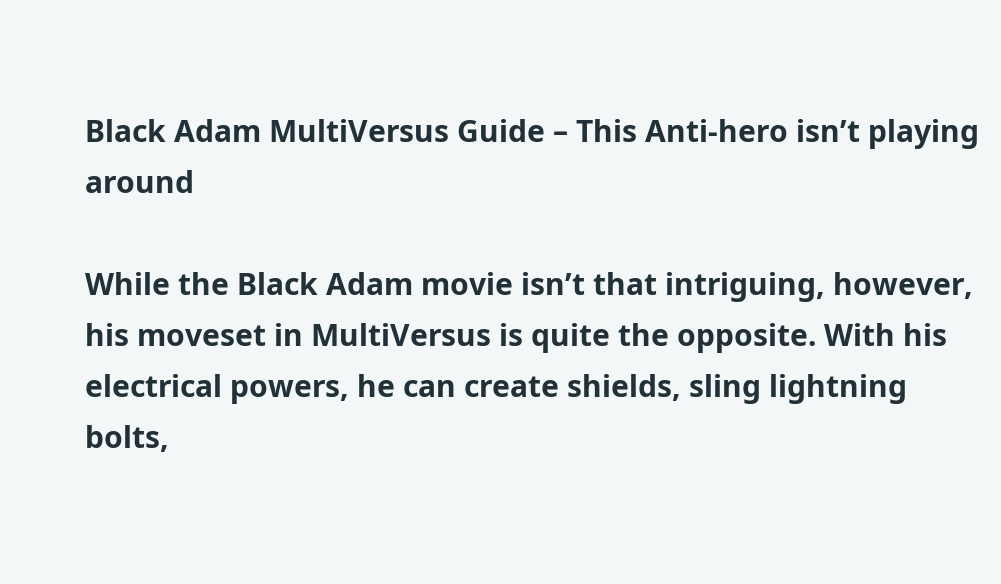Black Adam MultiVersus Guide – This Anti-hero isn’t playing around

While the Black Adam movie isn’t that intriguing, however, his moveset in MultiVersus is quite the opposite. With his electrical powers, he can create shields, sling lightning bolts,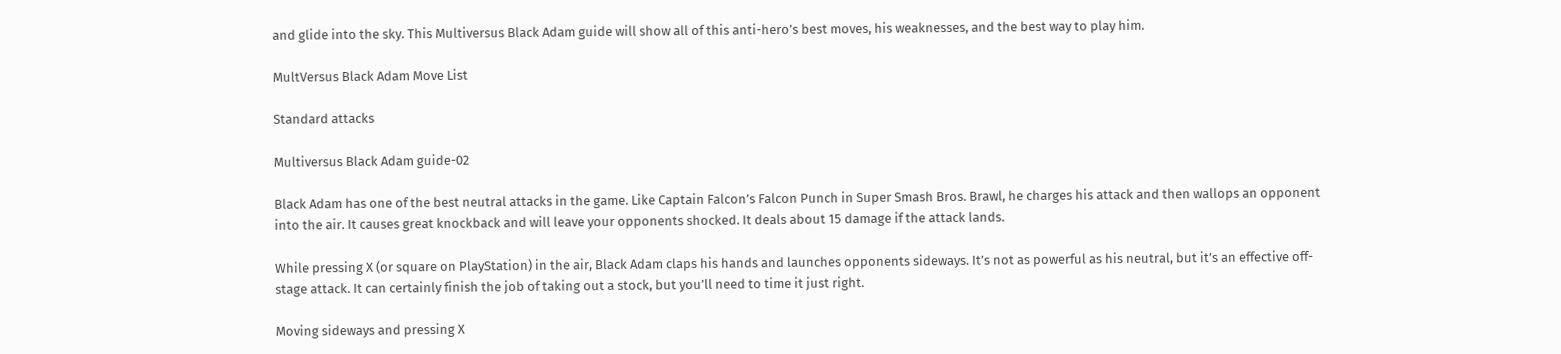and glide into the sky. This Multiversus Black Adam guide will show all of this anti-hero’s best moves, his weaknesses, and the best way to play him.

MultVersus Black Adam Move List

Standard attacks

Multiversus Black Adam guide-02

Black Adam has one of the best neutral attacks in the game. Like Captain Falcon’s Falcon Punch in Super Smash Bros. Brawl, he charges his attack and then wallops an opponent into the air. It causes great knockback and will leave your opponents shocked. It deals about 15 damage if the attack lands.

While pressing X (or square on PlayStation) in the air, Black Adam claps his hands and launches opponents sideways. It’s not as powerful as his neutral, but it’s an effective off-stage attack. It can certainly finish the job of taking out a stock, but you’ll need to time it just right.

Moving sideways and pressing X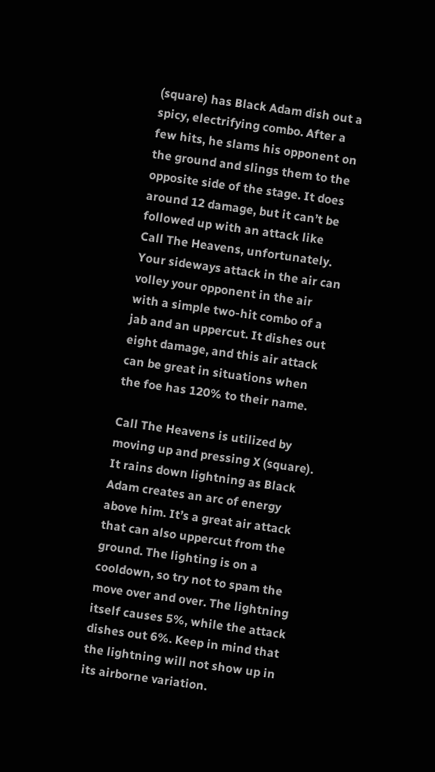(square) has Black Adam dish out a spicy, electrifying combo. After a few hits, he slams his opponent on the ground and slings them to the opposite side of the stage. It does around 12 damage, but it can’t be followed up with an attack like Call The Heavens, unfortunately. Your sideways attack in the air can volley your opponent in the air with a simple two-hit combo of a jab and an uppercut. It dishes out eight damage, and this air attack can be great in situations when the foe has 120% to their name.

Call The Heavens is utilized by moving up and pressing X (square). It rains down lightning as Black Adam creates an arc of energy above him. It’s a great air attack that can also uppercut from the ground. The lighting is on a cooldown, so try not to spam the move over and over. The lightning itself causes 5%, while the attack dishes out 6%. Keep in mind that the lightning will not show up in its airborne variation.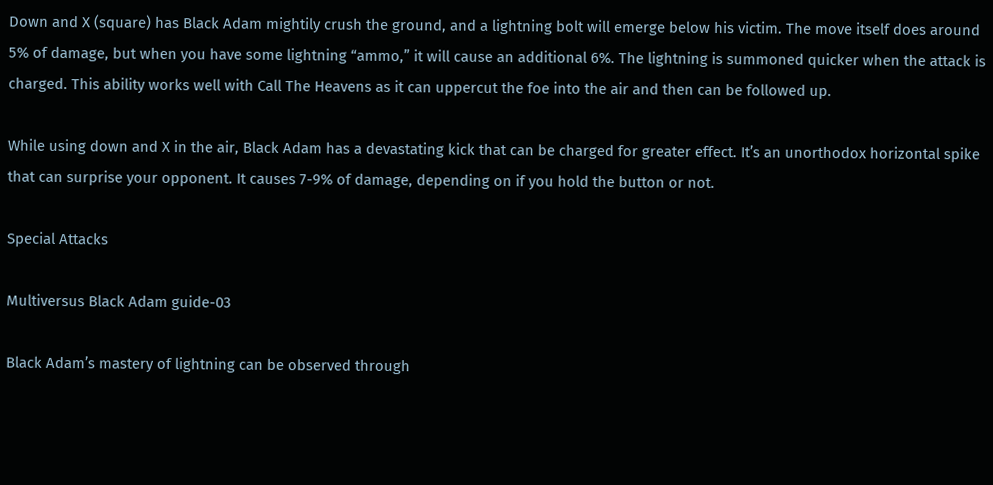Down and X (square) has Black Adam mightily crush the ground, and a lightning bolt will emerge below his victim. The move itself does around 5% of damage, but when you have some lightning “ammo,” it will cause an additional 6%. The lightning is summoned quicker when the attack is charged. This ability works well with Call The Heavens as it can uppercut the foe into the air and then can be followed up.

While using down and X in the air, Black Adam has a devastating kick that can be charged for greater effect. It’s an unorthodox horizontal spike that can surprise your opponent. It causes 7-9% of damage, depending on if you hold the button or not.

Special Attacks

Multiversus Black Adam guide-03

Black Adam’s mastery of lightning can be observed through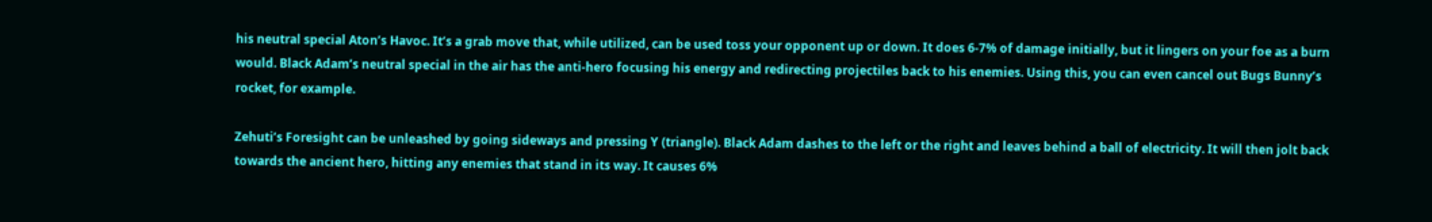his neutral special Aton’s Havoc. It’s a grab move that, while utilized, can be used toss your opponent up or down. It does 6-7% of damage initially, but it lingers on your foe as a burn would. Black Adam’s neutral special in the air has the anti-hero focusing his energy and redirecting projectiles back to his enemies. Using this, you can even cancel out Bugs Bunny’s rocket, for example.

Zehuti’s Foresight can be unleashed by going sideways and pressing Y (triangle). Black Adam dashes to the left or the right and leaves behind a ball of electricity. It will then jolt back towards the ancient hero, hitting any enemies that stand in its way. It causes 6%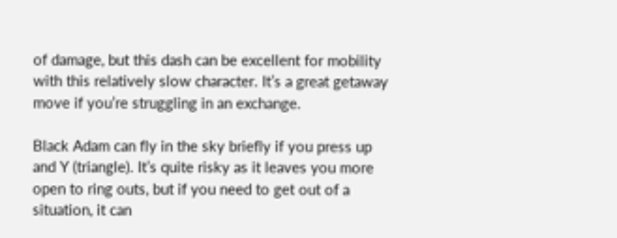of damage, but this dash can be excellent for mobility with this relatively slow character. It’s a great getaway move if you’re struggling in an exchange.

Black Adam can fly in the sky briefly if you press up and Y (triangle). It’s quite risky as it leaves you more open to ring outs, but if you need to get out of a situation, it can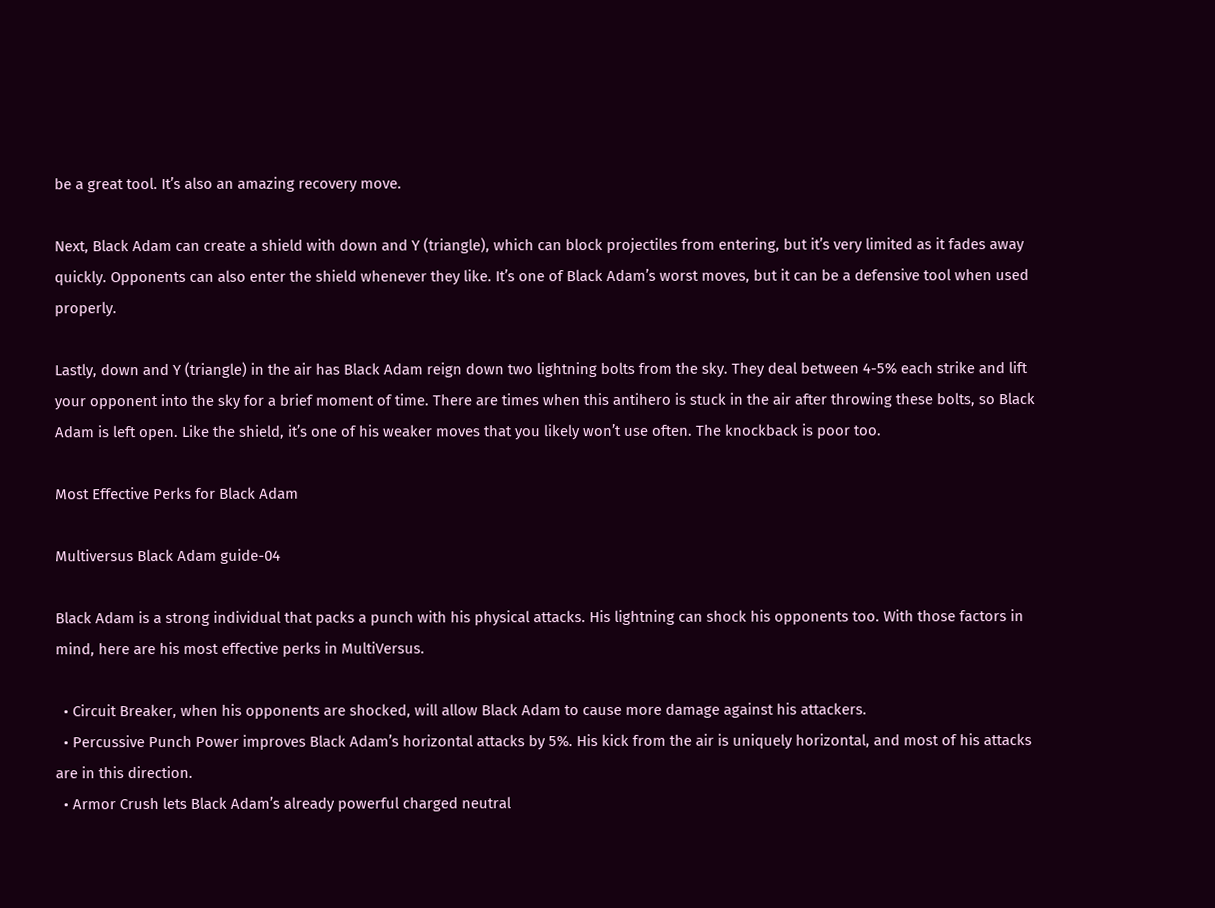be a great tool. It’s also an amazing recovery move.

Next, Black Adam can create a shield with down and Y (triangle), which can block projectiles from entering, but it’s very limited as it fades away quickly. Opponents can also enter the shield whenever they like. It’s one of Black Adam’s worst moves, but it can be a defensive tool when used properly.

Lastly, down and Y (triangle) in the air has Black Adam reign down two lightning bolts from the sky. They deal between 4-5% each strike and lift your opponent into the sky for a brief moment of time. There are times when this antihero is stuck in the air after throwing these bolts, so Black Adam is left open. Like the shield, it’s one of his weaker moves that you likely won’t use often. The knockback is poor too.

Most Effective Perks for Black Adam

Multiversus Black Adam guide-04

Black Adam is a strong individual that packs a punch with his physical attacks. His lightning can shock his opponents too. With those factors in mind, here are his most effective perks in MultiVersus.

  • Circuit Breaker, when his opponents are shocked, will allow Black Adam to cause more damage against his attackers.
  • Percussive Punch Power improves Black Adam’s horizontal attacks by 5%. His kick from the air is uniquely horizontal, and most of his attacks are in this direction.
  • Armor Crush lets Black Adam’s already powerful charged neutral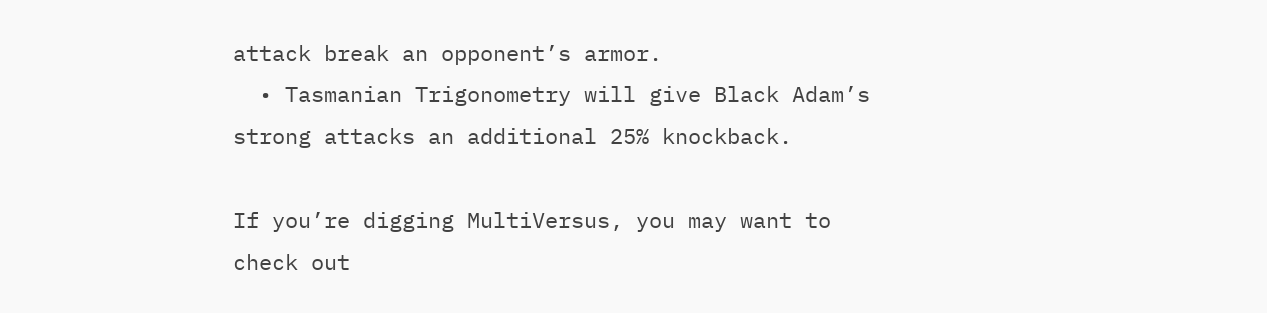attack break an opponent’s armor.
  • Tasmanian Trigonometry will give Black Adam’s strong attacks an additional 25% knockback.

If you’re digging MultiVersus, you may want to check out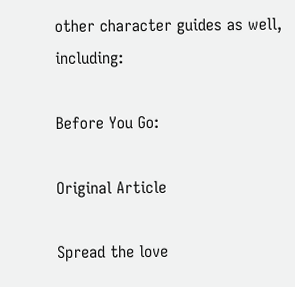other character guides as well, including:

Before You Go:

Original Article

Spread the love